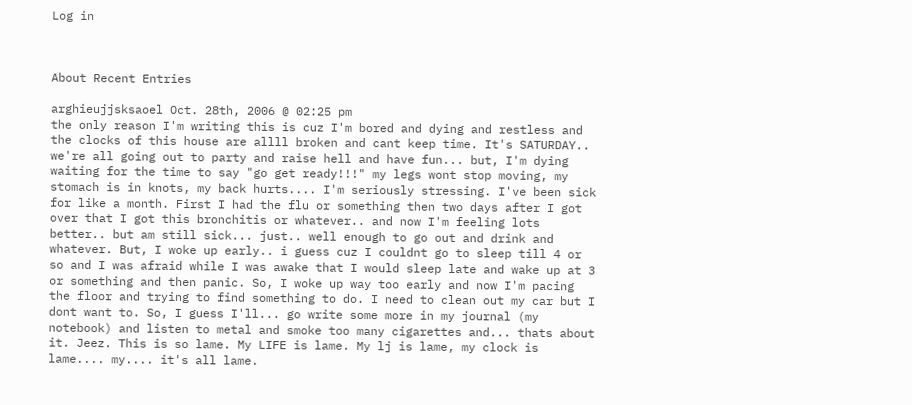Log in



About Recent Entries

arghieujjsksaoel Oct. 28th, 2006 @ 02:25 pm
the only reason I'm writing this is cuz I'm bored and dying and restless and the clocks of this house are allll broken and cant keep time. It's SATURDAY.. we're all going out to party and raise hell and have fun... but, I'm dying waiting for the time to say "go get ready!!!" my legs wont stop moving, my stomach is in knots, my back hurts.... I'm seriously stressing. I've been sick for like a month. First I had the flu or something then two days after I got over that I got this bronchitis or whatever.. and now I'm feeling lots better.. but am still sick... just.. well enough to go out and drink and whatever. But, I woke up early.. i guess cuz I couldnt go to sleep till 4 or so and I was afraid while I was awake that I would sleep late and wake up at 3 or something and then panic. So, I woke up way too early and now I'm pacing the floor and trying to find something to do. I need to clean out my car but I dont want to. So, I guess I'll... go write some more in my journal (my notebook) and listen to metal and smoke too many cigarettes and... thats about it. Jeez. This is so lame. My LIFE is lame. My lj is lame, my clock is lame.... my.... it's all lame.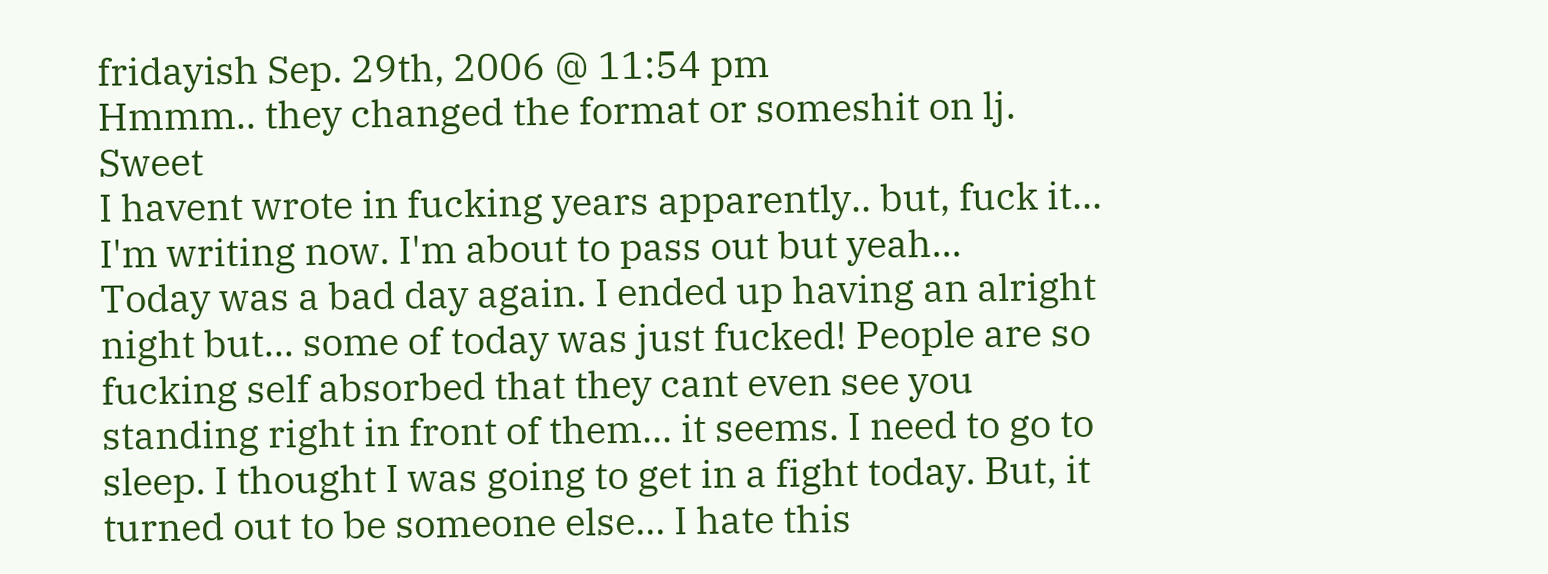fridayish Sep. 29th, 2006 @ 11:54 pm
Hmmm.. they changed the format or someshit on lj. Sweet
I havent wrote in fucking years apparently.. but, fuck it... I'm writing now. I'm about to pass out but yeah...
Today was a bad day again. I ended up having an alright night but... some of today was just fucked! People are so fucking self absorbed that they cant even see you standing right in front of them... it seems. I need to go to sleep. I thought I was going to get in a fight today. But, it turned out to be someone else... I hate this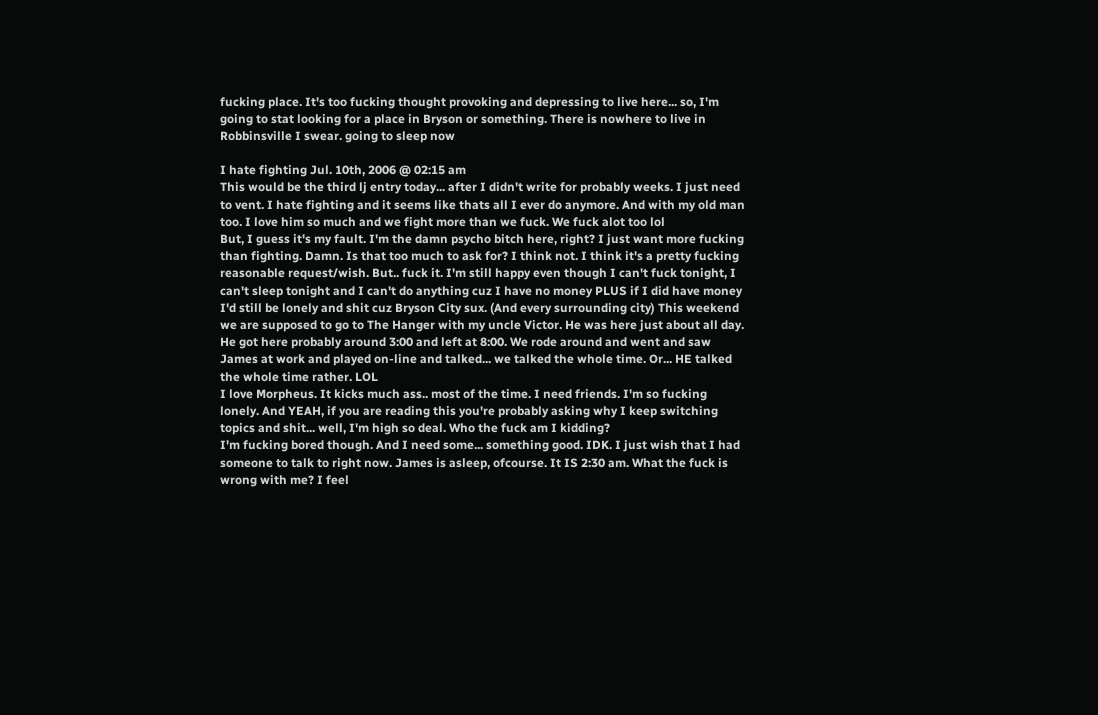fucking place. It's too fucking thought provoking and depressing to live here... so, I'm going to stat looking for a place in Bryson or something. There is nowhere to live in Robbinsville I swear. going to sleep now

I hate fighting Jul. 10th, 2006 @ 02:15 am
This would be the third lj entry today... after I didn't write for probably weeks. I just need to vent. I hate fighting and it seems like thats all I ever do anymore. And with my old man too. I love him so much and we fight more than we fuck. We fuck alot too lol
But, I guess it's my fault. I'm the damn psycho bitch here, right? I just want more fucking than fighting. Damn. Is that too much to ask for? I think not. I think it's a pretty fucking reasonable request/wish. But.. fuck it. I'm still happy even though I can't fuck tonight, I can't sleep tonight and I can't do anything cuz I have no money PLUS if I did have money I'd still be lonely and shit cuz Bryson City sux. (And every surrounding city) This weekend we are supposed to go to The Hanger with my uncle Victor. He was here just about all day. He got here probably around 3:00 and left at 8:00. We rode around and went and saw James at work and played on-line and talked... we talked the whole time. Or... HE talked the whole time rather. LOL
I love Morpheus. It kicks much ass.. most of the time. I need friends. I'm so fucking lonely. And YEAH, if you are reading this you're probably asking why I keep switching topics and shit... well, I'm high so deal. Who the fuck am I kidding?
I'm fucking bored though. And I need some... something good. IDK. I just wish that I had someone to talk to right now. James is asleep, ofcourse. It IS 2:30 am. What the fuck is wrong with me? I feel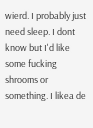wierd. I probably just need sleep. I dont know but I'd like some fucking shrooms or something. I likea de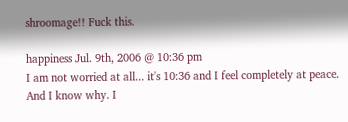shroomage!! Fuck this.

happiness Jul. 9th, 2006 @ 10:36 pm
I am not worried at all... it's 10:36 and I feel completely at peace. And I know why. I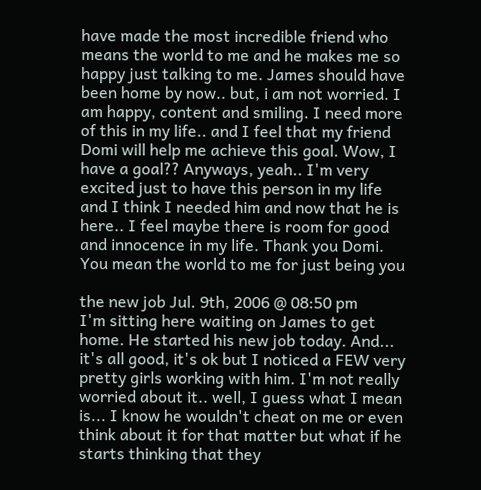have made the most incredible friend who means the world to me and he makes me so happy just talking to me. James should have been home by now.. but, i am not worried. I am happy, content and smiling. I need more of this in my life.. and I feel that my friend Domi will help me achieve this goal. Wow, I have a goal?? Anyways, yeah.. I'm very excited just to have this person in my life and I think I needed him and now that he is here.. I feel maybe there is room for good and innocence in my life. Thank you Domi. You mean the world to me for just being you

the new job Jul. 9th, 2006 @ 08:50 pm
I'm sitting here waiting on James to get home. He started his new job today. And... it's all good, it's ok but I noticed a FEW very pretty girls working with him. I'm not really worried about it.. well, I guess what I mean is... I know he wouldn't cheat on me or even think about it for that matter but what if he starts thinking that they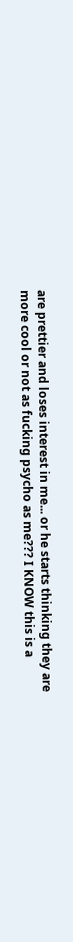are prettier and loses interest in me... or he starts thinking they are more cool or not as fucking psycho as me??? I KNOW this is a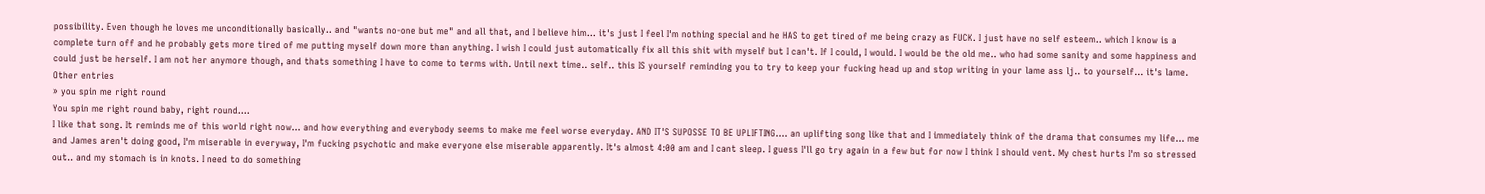possibility. Even though he loves me unconditionally basically.. and "wants no-one but me" and all that, and I believe him... it's just I feel I'm nothing special and he HAS to get tired of me being crazy as FUCK. I just have no self esteem.. which I know is a complete turn off and he probably gets more tired of me putting myself down more than anything. I wish I could just automatically fix all this shit with myself but I can't. If I could, I would. I would be the old me.. who had some sanity and some happiness and could just be herself. I am not her anymore though, and thats something I have to come to terms with. Until next time.. self.. this IS yourself reminding you to try to keep your fucking head up and stop writing in your lame ass lj.. to yourself... it's lame.
Other entries
» you spin me right round
You spin me right round baby, right round....
I like that song. It reminds me of this world right now... and how everything and everybody seems to make me feel worse everyday. AND IT'S SUPOSSE TO BE UPLIFTING.... an uplifting song like that and I immediately think of the drama that consumes my life... me and James aren't doing good, I'm miserable in everyway, I'm fucking psychotic and make everyone else miserable apparently. It's almost 4:00 am and I cant sleep. I guess I'll go try again in a few but for now I think I should vent. My chest hurts I'm so stressed out.. and my stomach is in knots. I need to do something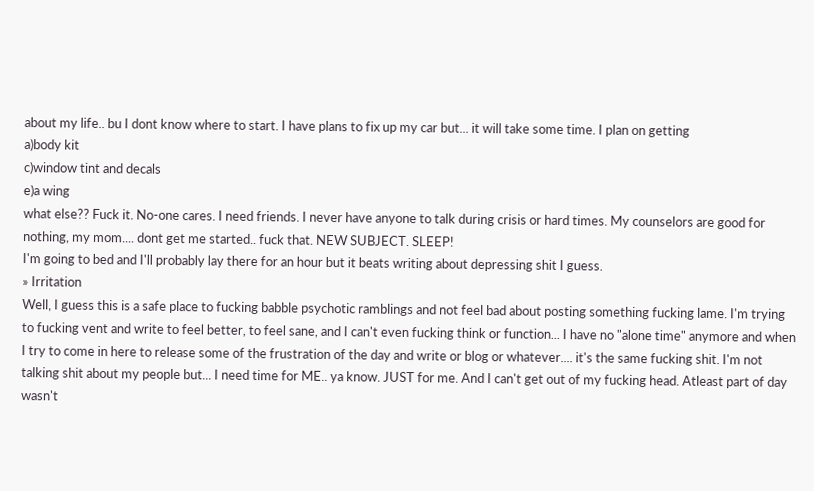about my life.. bu I dont know where to start. I have plans to fix up my car but... it will take some time. I plan on getting
a)body kit
c)window tint and decals
e)a wing
what else?? Fuck it. No-one cares. I need friends. I never have anyone to talk during crisis or hard times. My counselors are good for nothing, my mom.... dont get me started.. fuck that. NEW SUBJECT. SLEEP!
I'm going to bed and I'll probably lay there for an hour but it beats writing about depressing shit I guess.
» Irritation
Well, I guess this is a safe place to fucking babble psychotic ramblings and not feel bad about posting something fucking lame. I'm trying to fucking vent and write to feel better, to feel sane, and I can't even fucking think or function... I have no "alone time" anymore and when I try to come in here to release some of the frustration of the day and write or blog or whatever.... it's the same fucking shit. I'm not talking shit about my people but... I need time for ME.. ya know. JUST for me. And I can't get out of my fucking head. Atleast part of day wasn't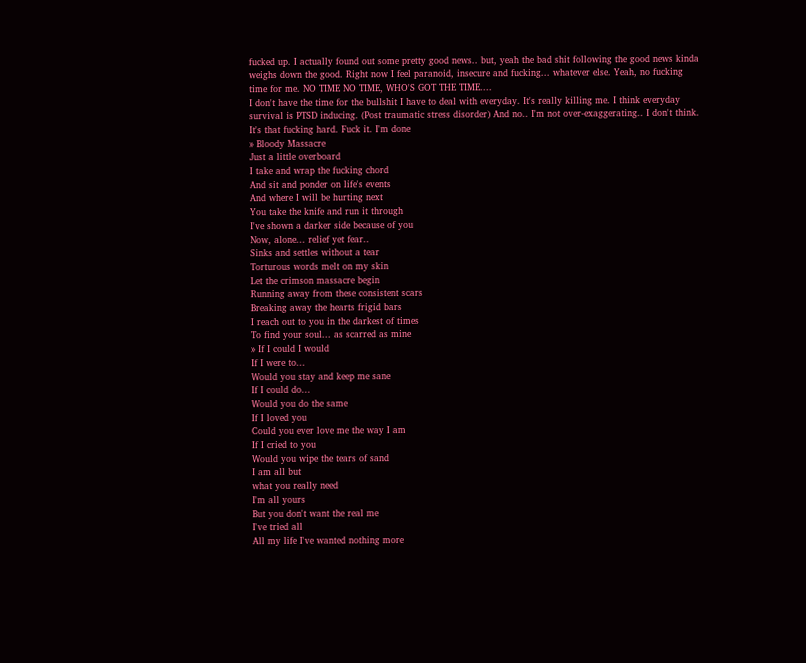fucked up. I actually found out some pretty good news.. but, yeah the bad shit following the good news kinda weighs down the good. Right now I feel paranoid, insecure and fucking... whatever else. Yeah, no fucking time for me. NO TIME NO TIME, WHO'S GOT THE TIME....
I don't have the time for the bullshit I have to deal with everyday. It's really killing me. I think everyday survival is PTSD inducing. (Post traumatic stress disorder) And no.. I'm not over-exaggerating.. I don't think. It's that fucking hard. Fuck it. I'm done
» Bloody Massacre
Just a little overboard
I take and wrap the fucking chord
And sit and ponder on life's events
And where I will be hurting next
You take the knife and run it through
I've shown a darker side because of you
Now, alone... relief yet fear..
Sinks and settles without a tear
Torturous words melt on my skin
Let the crimson massacre begin
Running away from these consistent scars
Breaking away the hearts frigid bars
I reach out to you in the darkest of times
To find your soul... as scarred as mine
» If I could I would
If I were to...
Would you stay and keep me sane
If I could do...
Would you do the same
If I loved you
Could you ever love me the way I am
If I cried to you
Would you wipe the tears of sand
I am all but
what you really need
I'm all yours
But you don't want the real me
I've tried all
All my life I've wanted nothing more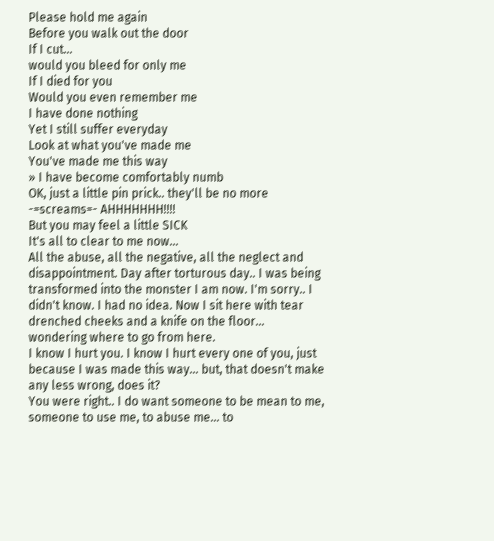Please hold me again
Before you walk out the door
If I cut...
would you bleed for only me
If I died for you
Would you even remember me
I have done nothing
Yet I still suffer everyday
Look at what you've made me
You've made me this way
» I have become comfortably numb
OK, just a little pin prick.. they'll be no more -=screams=- AHHHHHHH!!!!
But you may feel a little SICK
It's all to clear to me now...
All the abuse, all the negative, all the neglect and disappointment. Day after torturous day.. I was being transformed into the monster I am now. I'm sorry.. I didn't know. I had no idea. Now I sit here with tear drenched cheeks and a knife on the floor... wondering where to go from here.
I know I hurt you. I know I hurt every one of you, just because I was made this way... but, that doesn't make any less wrong, does it?
You were right.. I do want someone to be mean to me, someone to use me, to abuse me... to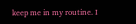keep me in my routine. I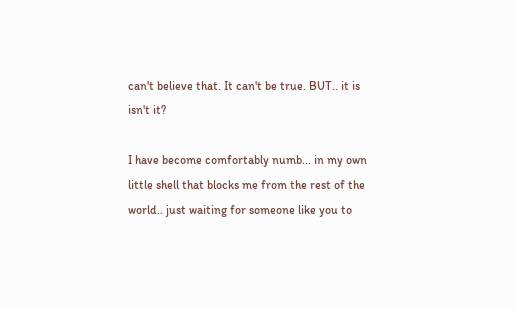can't believe that. It can't be true. BUT.. it is isn't it?

I have become comfortably numb... in my own little shell that blocks me from the rest of the world.. just waiting for someone like you to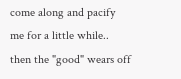come along and pacify me for a little while.. then the "good" wears off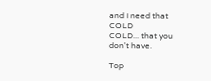and I need that COLD
COLD... that you don't have.

Top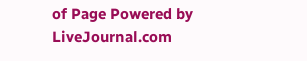of Page Powered by LiveJournal.com